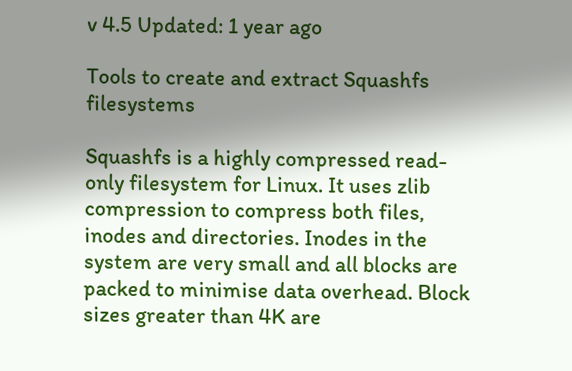v 4.5 Updated: 1 year ago

Tools to create and extract Squashfs filesystems

Squashfs is a highly compressed read-only filesystem for Linux. It uses zlib compression to compress both files, inodes and directories. Inodes in the system are very small and all blocks are packed to minimise data overhead. Block sizes greater than 4K are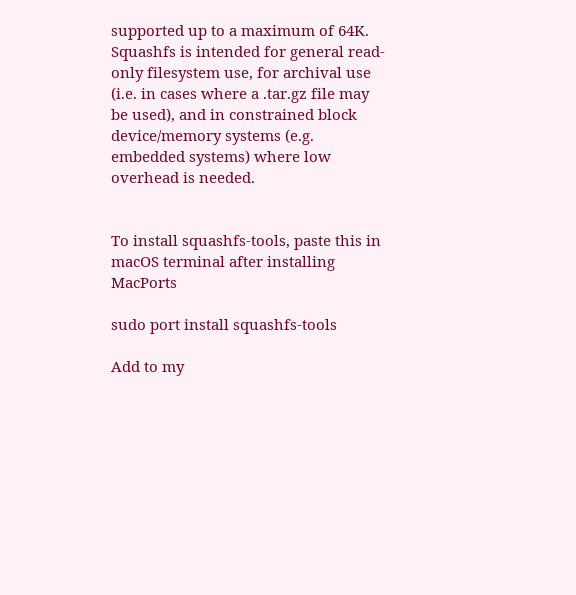supported up to a maximum of 64K. Squashfs is intended for general read-only filesystem use, for archival use (i.e. in cases where a .tar.gz file may be used), and in constrained block device/memory systems (e.g. embedded systems) where low overhead is needed.


To install squashfs-tools, paste this in macOS terminal after installing MacPorts

sudo port install squashfs-tools

Add to my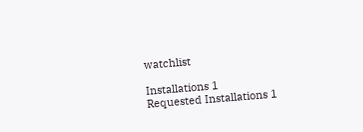watchlist

Installations 1
Requested Installations 1